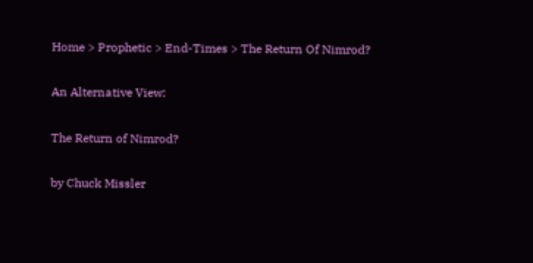Home > Prophetic > End-Times > The Return Of Nimrod?

An Alternative View:

The Return of Nimrod?

by Chuck Missler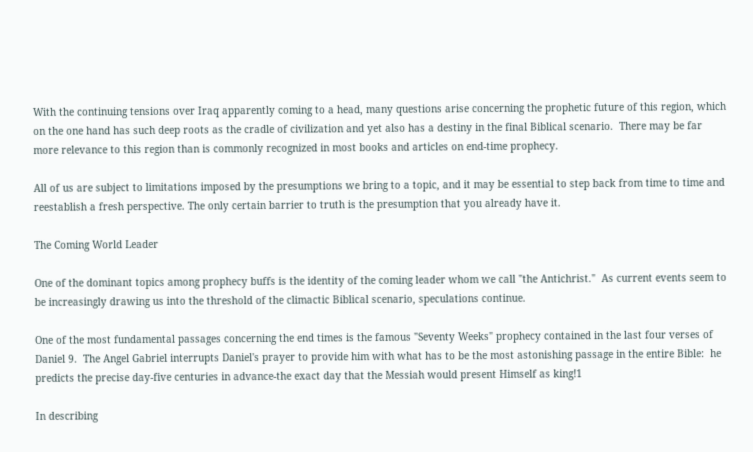With the continuing tensions over Iraq apparently coming to a head, many questions arise concerning the prophetic future of this region, which on the one hand has such deep roots as the cradle of civilization and yet also has a destiny in the final Biblical scenario.  There may be far more relevance to this region than is commonly recognized in most books and articles on end-time prophecy.

All of us are subject to limitations imposed by the presumptions we bring to a topic, and it may be essential to step back from time to time and reestablish a fresh perspective. The only certain barrier to truth is the presumption that you already have it.

The Coming World Leader

One of the dominant topics among prophecy buffs is the identity of the coming leader whom we call "the Antichrist."  As current events seem to be increasingly drawing us into the threshold of the climactic Biblical scenario, speculations continue.

One of the most fundamental passages concerning the end times is the famous "Seventy Weeks" prophecy contained in the last four verses of Daniel 9.  The Angel Gabriel interrupts Daniel's prayer to provide him with what has to be the most astonishing passage in the entire Bible:  he predicts the precise day-five centuries in advance-the exact day that the Messiah would present Himself as king!1

In describing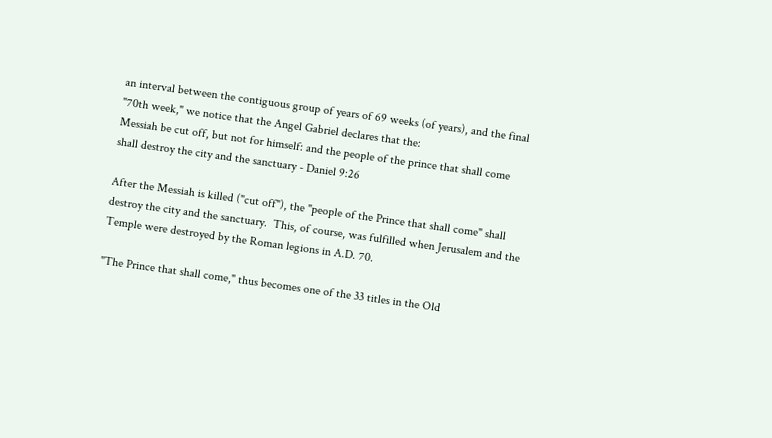an interval between the contiguous group of years of 69 weeks (of years), and the final "70th week," we notice that the Angel Gabriel declares that the:
Messiah be cut off, but not for himself: and the people of the prince that shall come shall destroy the city and the sanctuary - Daniel 9:26

After the Messiah is killed ("cut off"), the "people of the Prince that shall come" shall destroy the city and the sanctuary.  This, of course, was fulfilled when Jerusalem and the Temple were destroyed by the Roman legions in A.D. 70.

"The Prince that shall come," thus becomes one of the 33 titles in the Old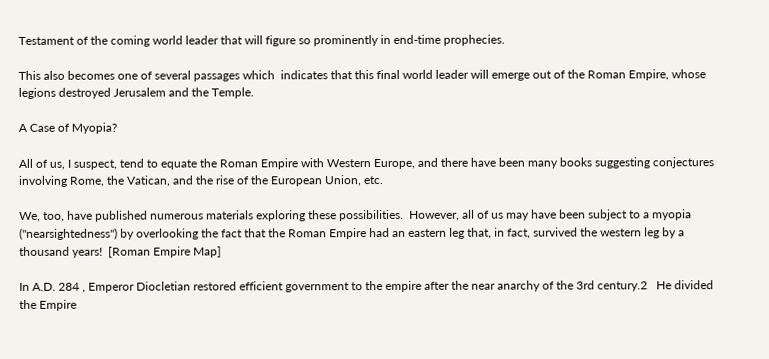Testament of the coming world leader that will figure so prominently in end-time prophecies.

This also becomes one of several passages which  indicates that this final world leader will emerge out of the Roman Empire, whose legions destroyed Jerusalem and the Temple.

A Case of Myopia?

All of us, I suspect, tend to equate the Roman Empire with Western Europe, and there have been many books suggesting conjectures involving Rome, the Vatican, and the rise of the European Union, etc.

We, too, have published numerous materials exploring these possibilities.  However, all of us may have been subject to a myopia ("nearsightedness") by overlooking the fact that the Roman Empire had an eastern leg that, in fact, survived the western leg by a thousand years!  [Roman Empire Map]

In A.D. 284 , Emperor Diocletian restored efficient government to the empire after the near anarchy of the 3rd century.2   He divided the Empire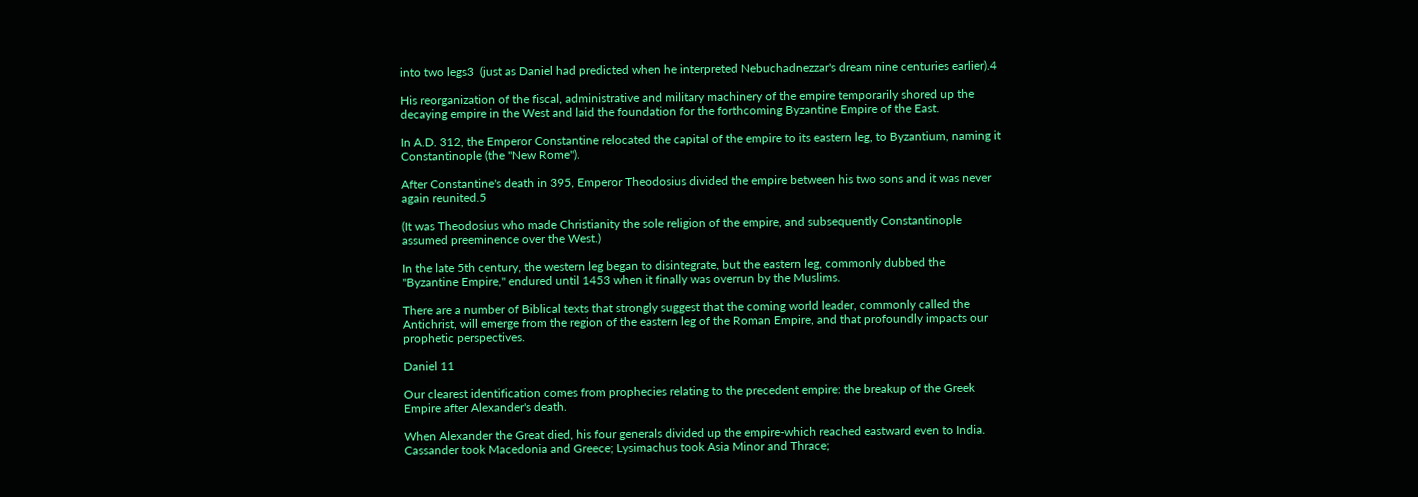into two legs3  (just as Daniel had predicted when he interpreted Nebuchadnezzar's dream nine centuries earlier).4

His reorganization of the fiscal, administrative and military machinery of the empire temporarily shored up the decaying empire in the West and laid the foundation for the forthcoming Byzantine Empire of the East.

In A.D. 312, the Emperor Constantine relocated the capital of the empire to its eastern leg, to Byzantium, naming it Constantinople (the "New Rome").

After Constantine's death in 395, Emperor Theodosius divided the empire between his two sons and it was never again reunited.5

(It was Theodosius who made Christianity the sole religion of the empire, and subsequently Constantinople assumed preeminence over the West.)

In the late 5th century, the western leg began to disintegrate, but the eastern leg, commonly dubbed the "Byzantine Empire," endured until 1453 when it finally was overrun by the Muslims.

There are a number of Biblical texts that strongly suggest that the coming world leader, commonly called the Antichrist, will emerge from the region of the eastern leg of the Roman Empire, and that profoundly impacts our prophetic perspectives.

Daniel 11

Our clearest identification comes from prophecies relating to the precedent empire: the breakup of the Greek Empire after Alexander's death.

When Alexander the Great died, his four generals divided up the empire-which reached eastward even to India.  Cassander took Macedonia and Greece; Lysimachus took Asia Minor and Thrace;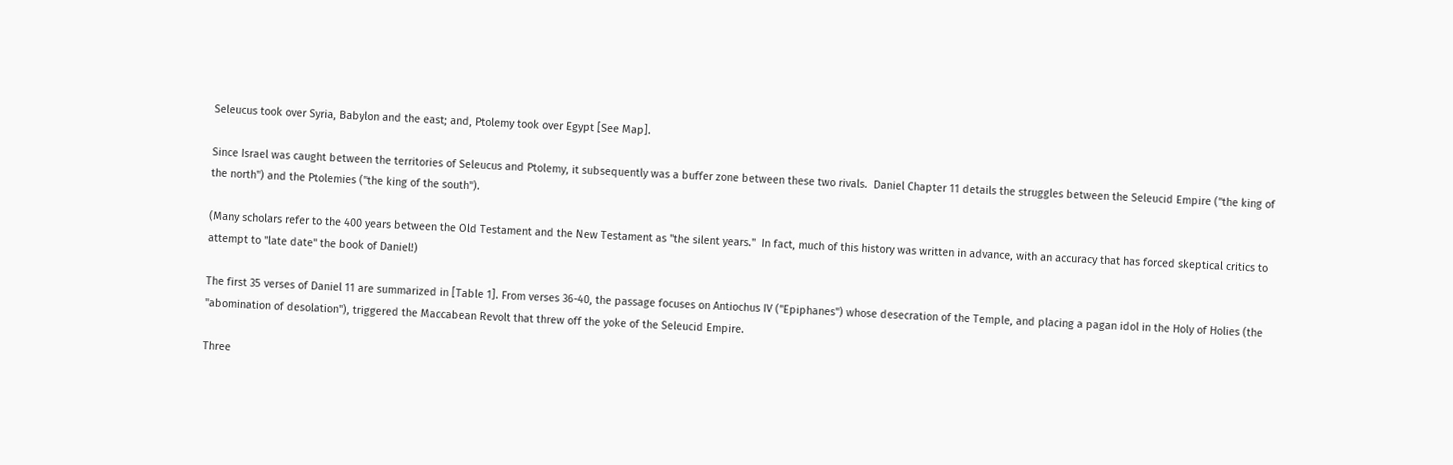Seleucus took over Syria, Babylon and the east; and, Ptolemy took over Egypt [See Map].

Since Israel was caught between the territories of Seleucus and Ptolemy, it subsequently was a buffer zone between these two rivals.  Daniel Chapter 11 details the struggles between the Seleucid Empire ("the king of the north") and the Ptolemies ("the king of the south").

(Many scholars refer to the 400 years between the Old Testament and the New Testament as "the silent years."  In fact, much of this history was written in advance, with an accuracy that has forced skeptical critics to attempt to "late date" the book of Daniel!)

The first 35 verses of Daniel 11 are summarized in [Table 1]. From verses 36-40, the passage focuses on Antiochus IV ("Epiphanes") whose desecration of the Temple, and placing a pagan idol in the Holy of Holies (the "abomination of desolation"), triggered the Maccabean Revolt that threw off the yoke of the Seleucid Empire.

Three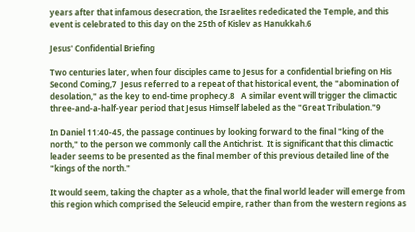years after that infamous desecration, the Israelites rededicated the Temple, and this event is celebrated to this day on the 25th of Kislev as Hanukkah.6

Jesus' Confidential Briefing

Two centuries later, when four disciples came to Jesus for a confidential briefing on His Second Coming,7  Jesus referred to a repeat of that historical event, the "abomination of desolation," as the key to end-time prophecy.8   A similar event will trigger the climactic three-and-a-half-year period that Jesus Himself labeled as the "Great Tribulation."9

In Daniel 11:40-45, the passage continues by looking forward to the final "king of the north," to the person we commonly call the Antichrist.  It is significant that this climactic leader seems to be presented as the final member of this previous detailed line of the "kings of the north."

It would seem, taking the chapter as a whole, that the final world leader will emerge from this region which comprised the Seleucid empire, rather than from the western regions as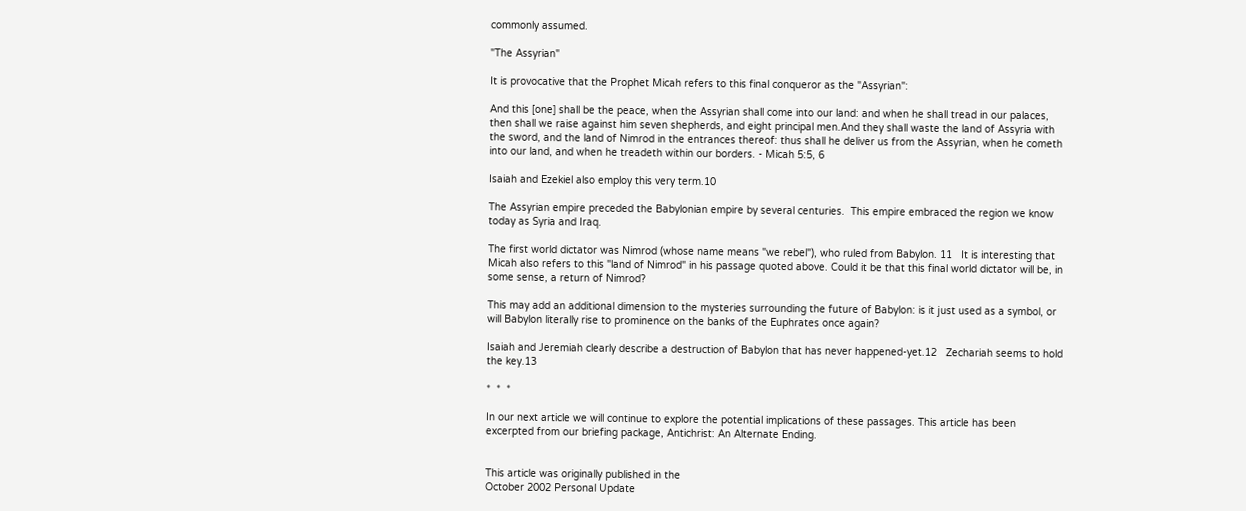commonly assumed.

"The Assyrian"

It is provocative that the Prophet Micah refers to this final conqueror as the "Assyrian":

And this [one] shall be the peace, when the Assyrian shall come into our land: and when he shall tread in our palaces, then shall we raise against him seven shepherds, and eight principal men.And they shall waste the land of Assyria with the sword, and the land of Nimrod in the entrances thereof: thus shall he deliver us from the Assyrian, when he cometh into our land, and when he treadeth within our borders. - Micah 5:5, 6

Isaiah and Ezekiel also employ this very term.10

The Assyrian empire preceded the Babylonian empire by several centuries.  This empire embraced the region we know today as Syria and Iraq.

The first world dictator was Nimrod (whose name means "we rebel"), who ruled from Babylon. 11   It is interesting that Micah also refers to this "land of Nimrod" in his passage quoted above. Could it be that this final world dictator will be, in some sense, a return of Nimrod?

This may add an additional dimension to the mysteries surrounding the future of Babylon: is it just used as a symbol, or will Babylon literally rise to prominence on the banks of the Euphrates once again?

Isaiah and Jeremiah clearly describe a destruction of Babylon that has never happened-yet.12   Zechariah seems to hold the key.13

*  *  *

In our next article we will continue to explore the potential implications of these passages. This article has been excerpted from our briefing package, Antichrist: An Alternate Ending.


This article was originally published in the
October 2002 Personal Update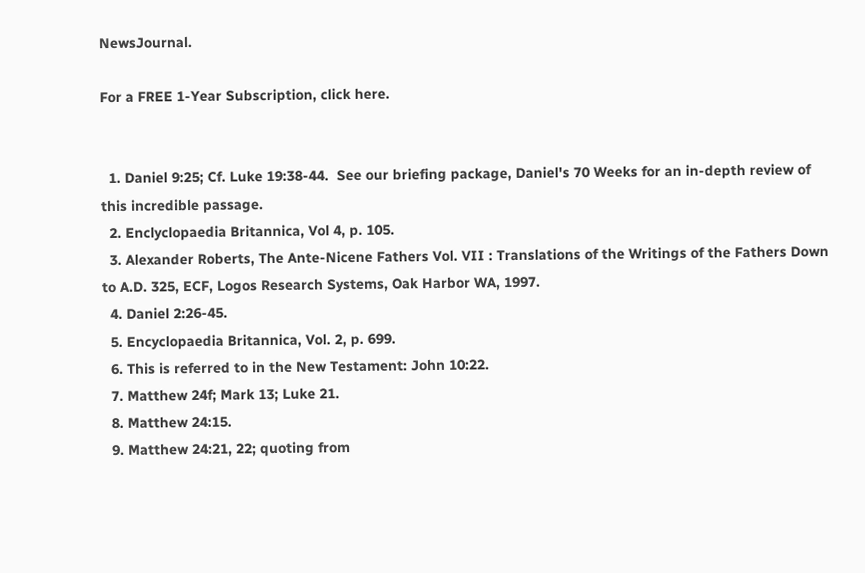NewsJournal.

For a FREE 1-Year Subscription, click here.


  1. Daniel 9:25; Cf. Luke 19:38-44.  See our briefing package, Daniel's 70 Weeks for an in-depth review of this incredible passage.
  2. Enclyclopaedia Britannica, Vol 4, p. 105.
  3. Alexander Roberts, The Ante-Nicene Fathers Vol. VII : Translations of the Writings of the Fathers Down to A.D. 325, ECF, Logos Research Systems, Oak Harbor WA, 1997.
  4. Daniel 2:26-45.
  5. Encyclopaedia Britannica, Vol. 2, p. 699.
  6. This is referred to in the New Testament: John 10:22.
  7. Matthew 24f; Mark 13; Luke 21.
  8. Matthew 24:15.
  9. Matthew 24:21, 22; quoting from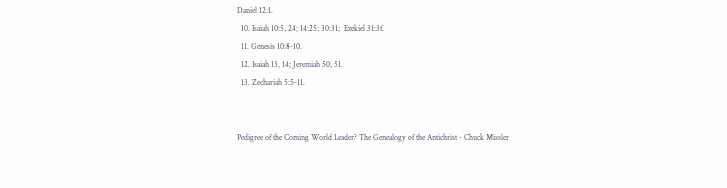Daniel 12:1.
  10. Isaiah 10:5, 24; 14:25; 30:31;  Ezekiel 31:3f.
  11. Genesis 10:8-10.
  12. Isaiah 13, 14; Jeremiah 50, 51.
  13. Zechariah 5:5-11.


Pedigree of the Coming World Leader? The Genealogy of the Antichrist - Chuck Missler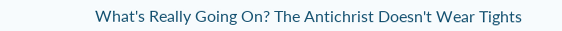What's Really Going On? The Antichrist Doesn't Wear Tights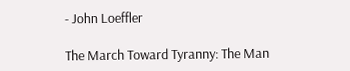- John Loeffler

The March Toward Tyranny: The Man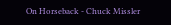On Horseback - Chuck Missler